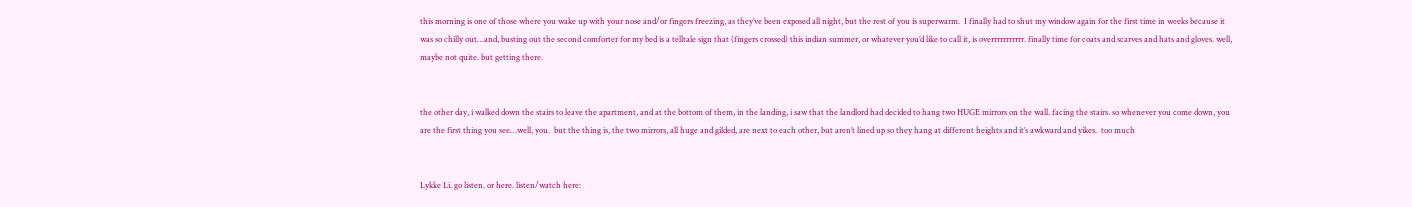this morning is one of those where you wake up with your nose and/or fingers freezing, as they’ve been exposed all night, but the rest of you is superwarm.  I finally had to shut my window again for the first time in weeks because it was so chilly out…and, busting out the second comforter for my bed is a telltale sign that (fingers crossed) this indian summer, or whatever you’d like to call it, is overrrrrrrrrrr. finally time for coats and scarves and hats and gloves. well, maybe not quite. but getting there.


the other day, i walked down the stairs to leave the apartment, and at the bottom of them, in the landing, i saw that the landlord had decided to hang two HUGE mirrors on the wall. facing the stairs. so whenever you come down, you are the first thing you see…well, you.  but the thing is, the two mirrors, all huge and gilded, are next to each other, but aren’t lined up so they hang at different heights and it’s awkward and yikes.  too much


Lykke Li. go listen. or here. listen/watch here: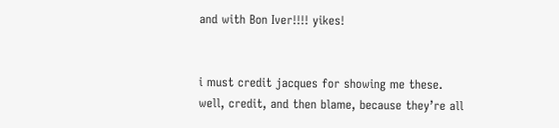and with Bon Iver!!!! yikes!


i must credit jacques for showing me these.  well, credit, and then blame, because they’re all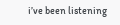i’ve been listening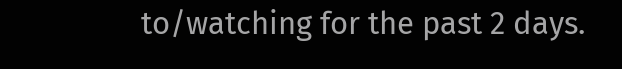to/watching for the past 2 days.